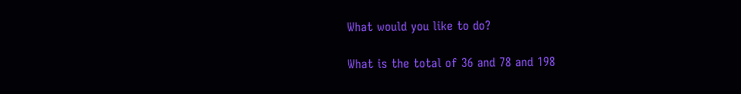What would you like to do?

What is the total of 36 and 78 and 198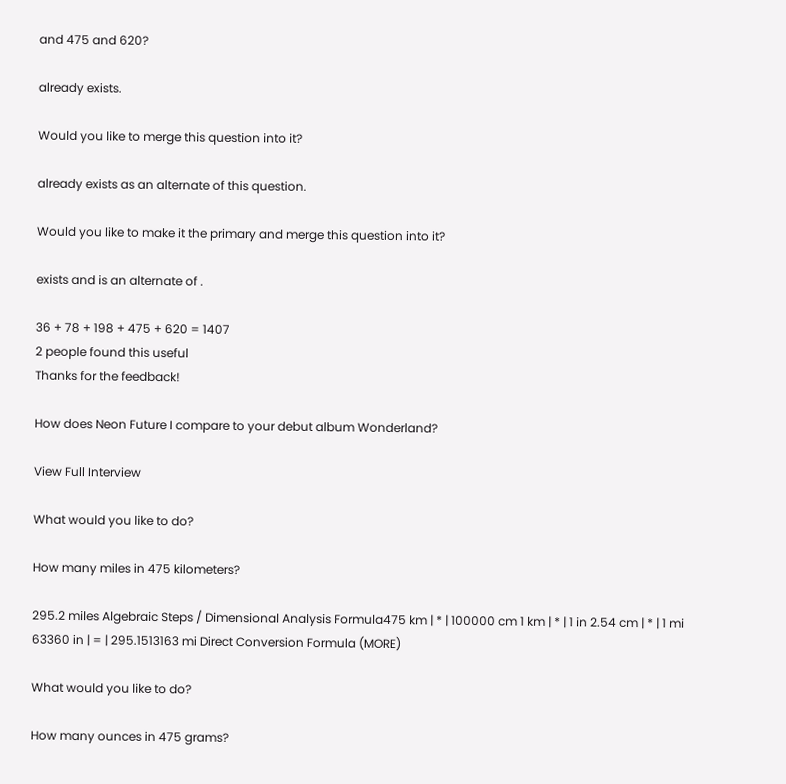and 475 and 620?

already exists.

Would you like to merge this question into it?

already exists as an alternate of this question.

Would you like to make it the primary and merge this question into it?

exists and is an alternate of .

36 + 78 + 198 + 475 + 620 = 1407
2 people found this useful
Thanks for the feedback!

How does Neon Future I compare to your debut album Wonderland?

View Full Interview

What would you like to do?

How many miles in 475 kilometers?

295.2 miles Algebraic Steps / Dimensional Analysis Formula475 km | * | 100000 cm 1 km | * | 1 in 2.54 cm | * | 1 mi 63360 in | = | 295.1513163 mi Direct Conversion Formula (MORE)

What would you like to do?

How many ounces in 475 grams?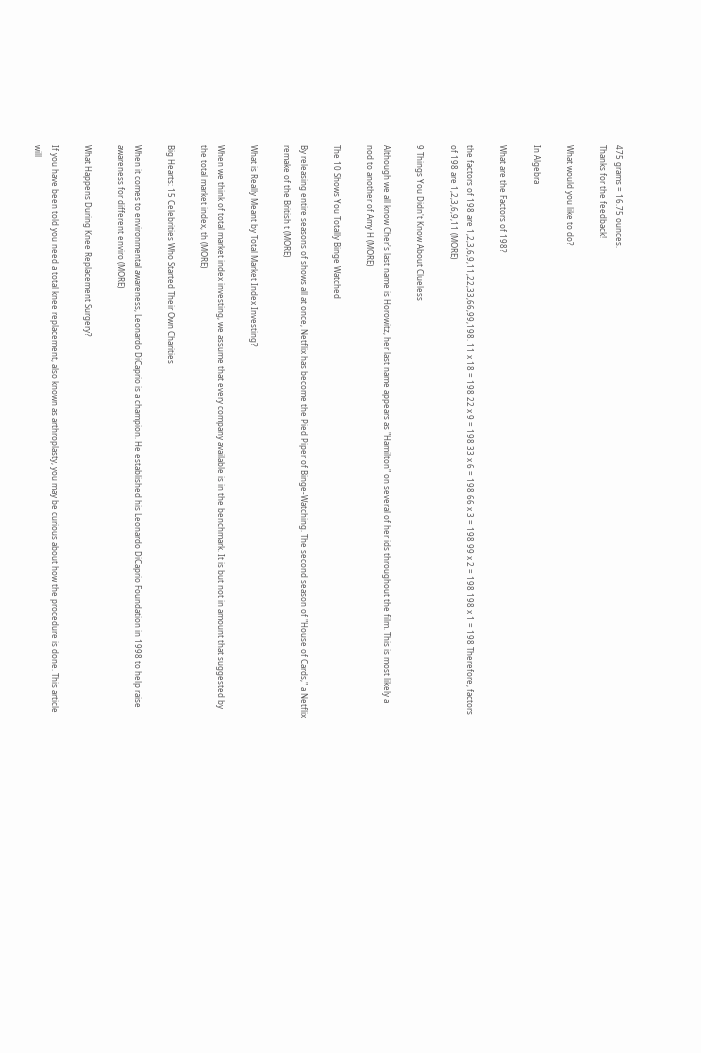475 grams = 16.75 ounces.
Thanks for the feedback!

What would you like to do?

In Algebra

What are the Factors of 198?

the factors of 198 are 1,2,3,6,9,11,22,33,66,99,198. 11 x 18 = 198 22 x 9 = 198 33 x 6 = 198 66 x 3 = 198 99 x 2 = 198 198 x 1 = 198 Therefore, factors of 198 are 1,2,3,6,9,11 (MORE)

9 Things You Didn't Know About Clueless

Although we all know Cher's last name is Horowitz, her last name appears as "Hamilton" on several of her ids throughout the film. This is most likely a nod to another of Amy H (MORE)

The 10 Shows You Totally Binge Watched

By releasing entire seasons of shows all at once, Netflix has become the Pied Piper of Binge-Watching. The second season of "House of Cards," a Netflix remake of the British t (MORE)

What is Really Meant by Total Market Index Investing?

When we think of total market index investing, we assume that every company available is in the benchmark. It is but not in amount that suggested by the total market index, th (MORE)

Big Hearts: 15 Celebrities Who Started Their Own Charities

When it comes to environmental awareness, Leonardo DiCaprio is a champion. He established his Leonardo DiCaprio Foundation in 1998 to help raise awareness for different enviro (MORE)

What Happens During Knee Replacement Surgery?

If you have been told you need a total knee replacement, also known as arthroplasty, you may be curious about how the procedure is done. This article will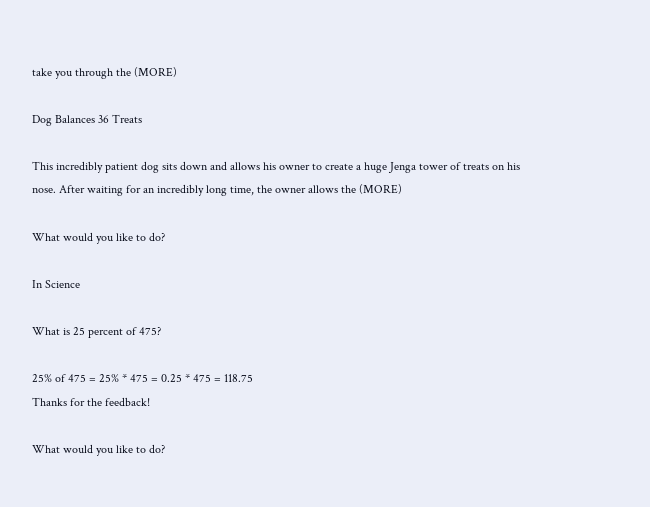take you through the (MORE)

Dog Balances 36 Treats

This incredibly patient dog sits down and allows his owner to create a huge Jenga tower of treats on his nose. After waiting for an incredibly long time, the owner allows the (MORE)

What would you like to do?

In Science

What is 25 percent of 475?

25% of 475 = 25% * 475 = 0.25 * 475 = 118.75
Thanks for the feedback!

What would you like to do?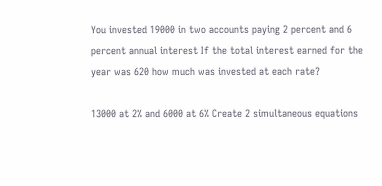You invested 19000 in two accounts paying 2 percent and 6 percent annual interest If the total interest earned for the year was 620 how much was invested at each rate?

13000 at 2% and 6000 at 6% Create 2 simultaneous equations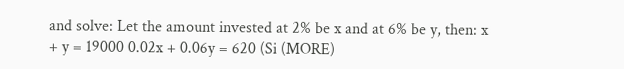and solve: Let the amount invested at 2% be x and at 6% be y, then: x + y = 19000 0.02x + 0.06y = 620 (Si (MORE)